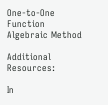One-to-One Function Algebraic Method

Additional Resources:

In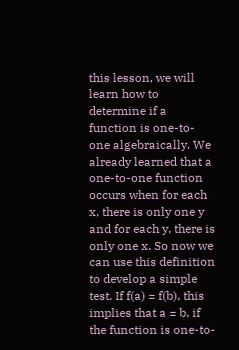this lesson, we will learn how to determine if a function is one-to-one algebraically. We already learned that a one-to-one function occurs when for each x, there is only one y and for each y, there is only one x. So now we can use this definition to develop a simple test. If f(a) = f(b), this implies that a = b, if the function is one-to-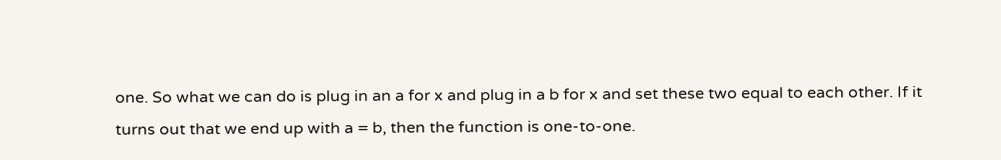one. So what we can do is plug in an a for x and plug in a b for x and set these two equal to each other. If it turns out that we end up with a = b, then the function is one-to-one.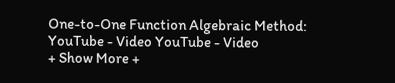One-to-One Function Algebraic Method:
YouTube - Video YouTube - Video
+ Show More +